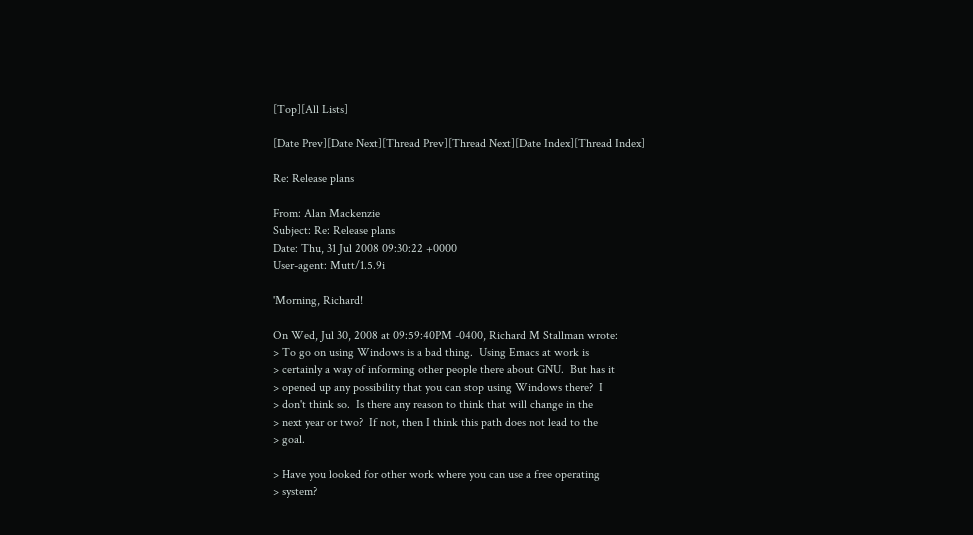[Top][All Lists]

[Date Prev][Date Next][Thread Prev][Thread Next][Date Index][Thread Index]

Re: Release plans

From: Alan Mackenzie
Subject: Re: Release plans
Date: Thu, 31 Jul 2008 09:30:22 +0000
User-agent: Mutt/1.5.9i

'Morning, Richard!

On Wed, Jul 30, 2008 at 09:59:40PM -0400, Richard M Stallman wrote:
> To go on using Windows is a bad thing.  Using Emacs at work is
> certainly a way of informing other people there about GNU.  But has it
> opened up any possibility that you can stop using Windows there?  I
> don't think so.  Is there any reason to think that will change in the
> next year or two?  If not, then I think this path does not lead to the
> goal.

> Have you looked for other work where you can use a free operating
> system?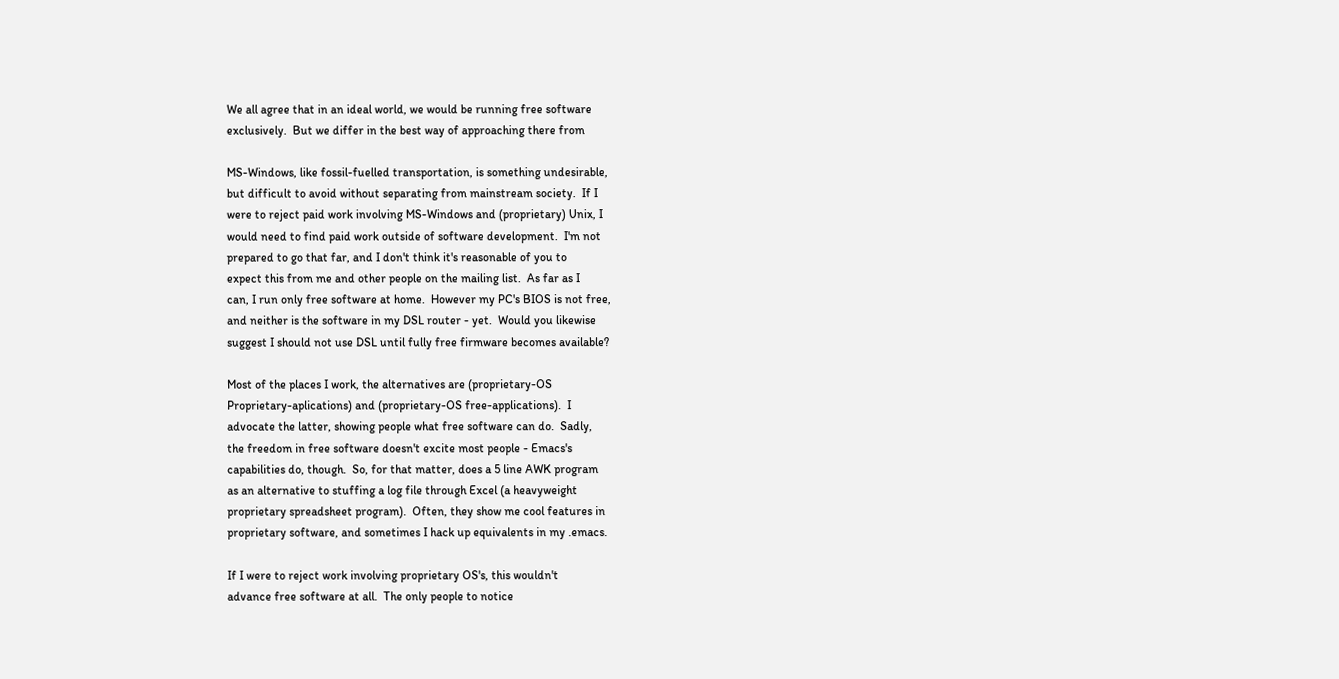We all agree that in an ideal world, we would be running free software
exclusively.  But we differ in the best way of approaching there from

MS-Windows, like fossil-fuelled transportation, is something undesirable,
but difficult to avoid without separating from mainstream society.  If I
were to reject paid work involving MS-Windows and (proprietary) Unix, I
would need to find paid work outside of software development.  I'm not
prepared to go that far, and I don't think it's reasonable of you to
expect this from me and other people on the mailing list.  As far as I
can, I run only free software at home.  However my PC's BIOS is not free,
and neither is the software in my DSL router - yet.  Would you likewise
suggest I should not use DSL until fully free firmware becomes available?

Most of the places I work, the alternatives are (proprietary-OS
Proprietary-aplications) and (proprietary-OS free-applications).  I
advocate the latter, showing people what free software can do.  Sadly,
the freedom in free software doesn't excite most people - Emacs's
capabilities do, though.  So, for that matter, does a 5 line AWK program
as an alternative to stuffing a log file through Excel (a heavyweight
proprietary spreadsheet program).  Often, they show me cool features in
proprietary software, and sometimes I hack up equivalents in my .emacs.

If I were to reject work involving proprietary OS's, this wouldn't
advance free software at all.  The only people to notice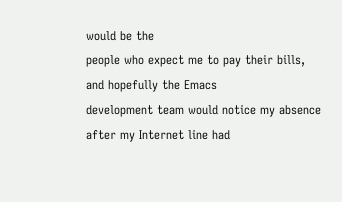would be the
people who expect me to pay their bills, and hopefully the Emacs
development team would notice my absence after my Internet line had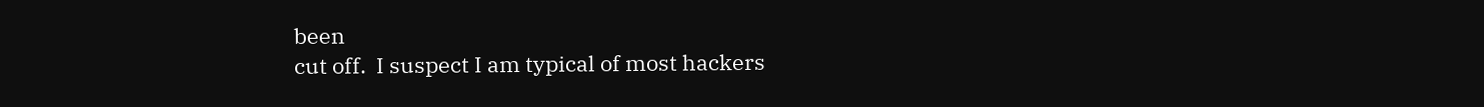been
cut off.  I suspect I am typical of most hackers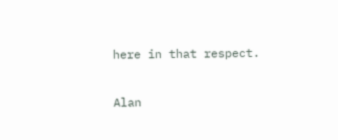here in that respect.

Alan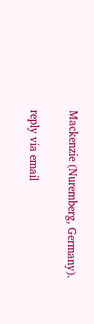Mackenzie (Nuremberg, Germany).

reply via email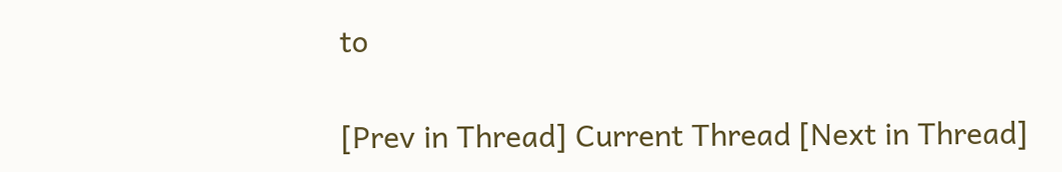to

[Prev in Thread] Current Thread [Next in Thread]